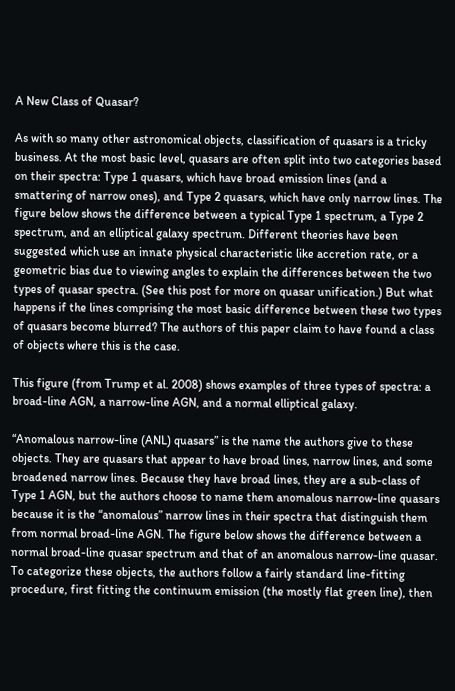A New Class of Quasar?

As with so many other astronomical objects, classification of quasars is a tricky business. At the most basic level, quasars are often split into two categories based on their spectra: Type 1 quasars, which have broad emission lines (and a smattering of narrow ones), and Type 2 quasars, which have only narrow lines. The figure below shows the difference between a typical Type 1 spectrum, a Type 2 spectrum, and an elliptical galaxy spectrum. Different theories have been suggested which use an innate physical characteristic like accretion rate, or a geometric bias due to viewing angles to explain the differences between the two types of quasar spectra. (See this post for more on quasar unification.) But what happens if the lines comprising the most basic difference between these two types of quasars become blurred? The authors of this paper claim to have found a class of objects where this is the case.

This figure (from Trump et al. 2008) shows examples of three types of spectra: a broad-line AGN, a narrow-line AGN, and a normal elliptical galaxy.

“Anomalous narrow-line (ANL) quasars” is the name the authors give to these objects. They are quasars that appear to have broad lines, narrow lines, and some broadened narrow lines. Because they have broad lines, they are a sub-class of Type 1 AGN, but the authors choose to name them anomalous narrow-line quasars because it is the “anomalous” narrow lines in their spectra that distinguish them from normal broad-line AGN. The figure below shows the difference between a normal broad-line quasar spectrum and that of an anomalous narrow-line quasar. To categorize these objects, the authors follow a fairly standard line-fitting procedure, first fitting the continuum emission (the mostly flat green line), then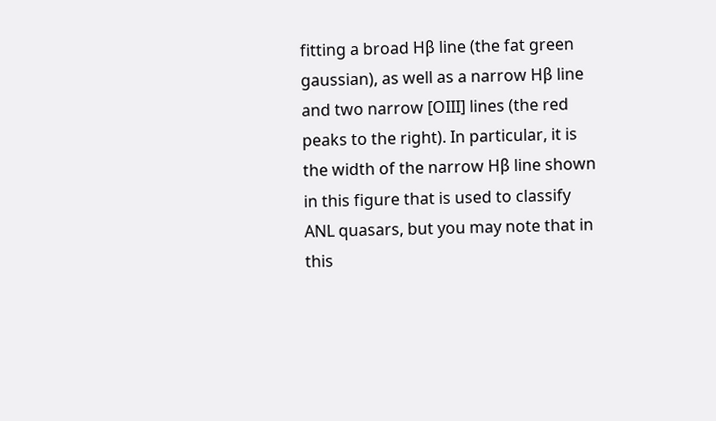fitting a broad Hβ line (the fat green gaussian), as well as a narrow Hβ line and two narrow [OIII] lines (the red peaks to the right). In particular, it is the width of the narrow Hβ line shown in this figure that is used to classify ANL quasars, but you may note that in this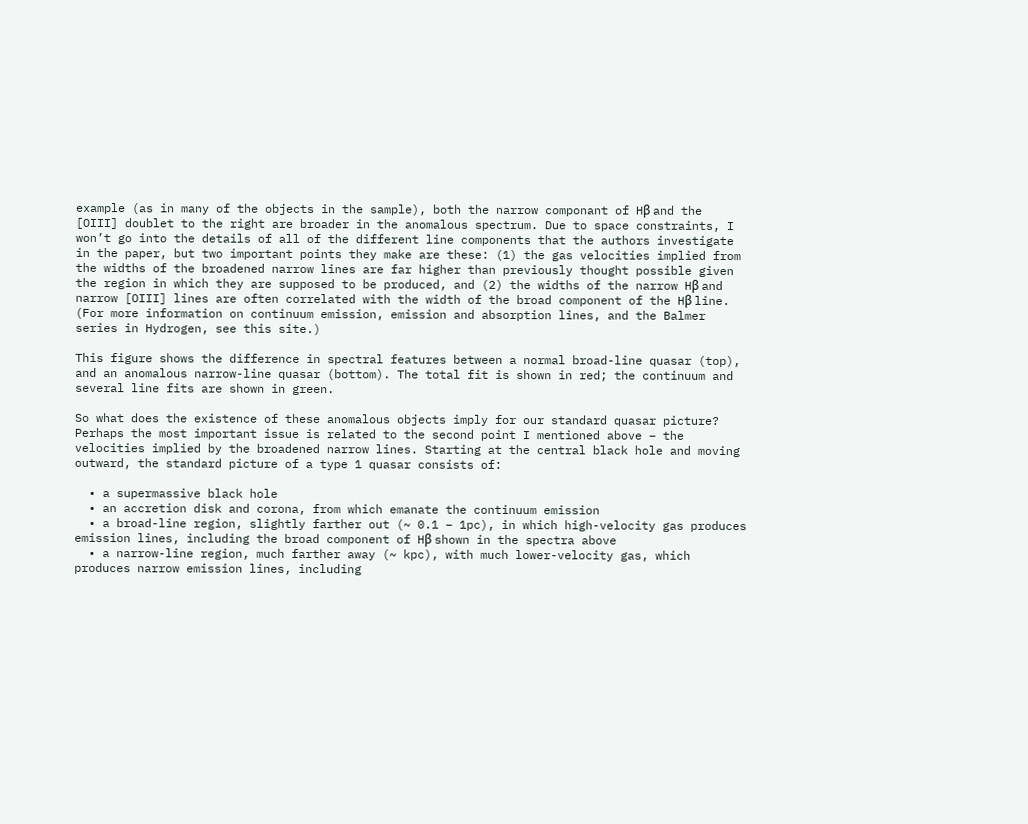example (as in many of the objects in the sample), both the narrow componant of Hβ and the [OIII] doublet to the right are broader in the anomalous spectrum. Due to space constraints, I won’t go into the details of all of the different line components that the authors investigate in the paper, but two important points they make are these: (1) the gas velocities implied from the widths of the broadened narrow lines are far higher than previously thought possible given the region in which they are supposed to be produced, and (2) the widths of the narrow Hβ and narrow [OIII] lines are often correlated with the width of the broad component of the Hβ line. (For more information on continuum emission, emission and absorption lines, and the Balmer series in Hydrogen, see this site.)

This figure shows the difference in spectral features between a normal broad-line quasar (top), and an anomalous narrow-line quasar (bottom). The total fit is shown in red; the continuum and several line fits are shown in green.

So what does the existence of these anomalous objects imply for our standard quasar picture? Perhaps the most important issue is related to the second point I mentioned above – the velocities implied by the broadened narrow lines. Starting at the central black hole and moving outward, the standard picture of a type 1 quasar consists of:

  • a supermassive black hole
  • an accretion disk and corona, from which emanate the continuum emission
  • a broad-line region, slightly farther out (~ 0.1 – 1pc), in which high-velocity gas produces emission lines, including the broad component of Hβ shown in the spectra above
  • a narrow-line region, much farther away (~ kpc), with much lower-velocity gas, which produces narrow emission lines, including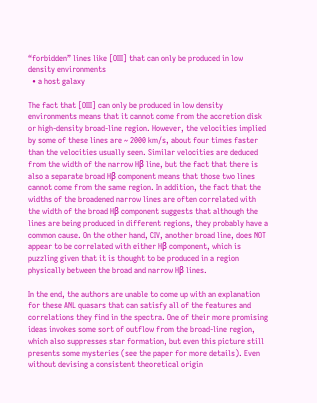“forbidden” lines like [OIII] that can only be produced in low density environments
  • a host galaxy

The fact that [OIII] can only be produced in low density environments means that it cannot come from the accretion disk or high-density broad-line region. However, the velocities implied by some of these lines are ~ 2000 km/s, about four times faster than the velocities usually seen. Similar velocities are deduced from the width of the narrow Hβ line, but the fact that there is also a separate broad Hβ component means that those two lines cannot come from the same region. In addition, the fact that the widths of the broadened narrow lines are often correlated with the width of the broad Hβ component suggests that although the lines are being produced in different regions, they probably have a common cause. On the other hand, CIV, another broad line, does NOT appear to be correlated with either Hβ component, which is puzzling given that it is thought to be produced in a region physically between the broad and narrow Hβ lines.

In the end, the authors are unable to come up with an explanation for these ANL quasars that can satisfy all of the features and correlations they find in the spectra. One of their more promising ideas invokes some sort of outflow from the broad-line region, which also suppresses star formation, but even this picture still presents some mysteries (see the paper for more details). Even without devising a consistent theoretical origin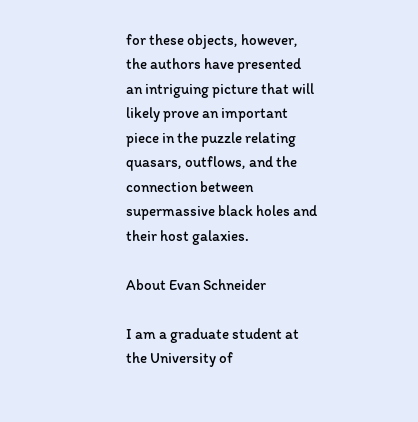for these objects, however, the authors have presented an intriguing picture that will likely prove an important piece in the puzzle relating quasars, outflows, and the connection between supermassive black holes and their host galaxies.

About Evan Schneider

I am a graduate student at the University of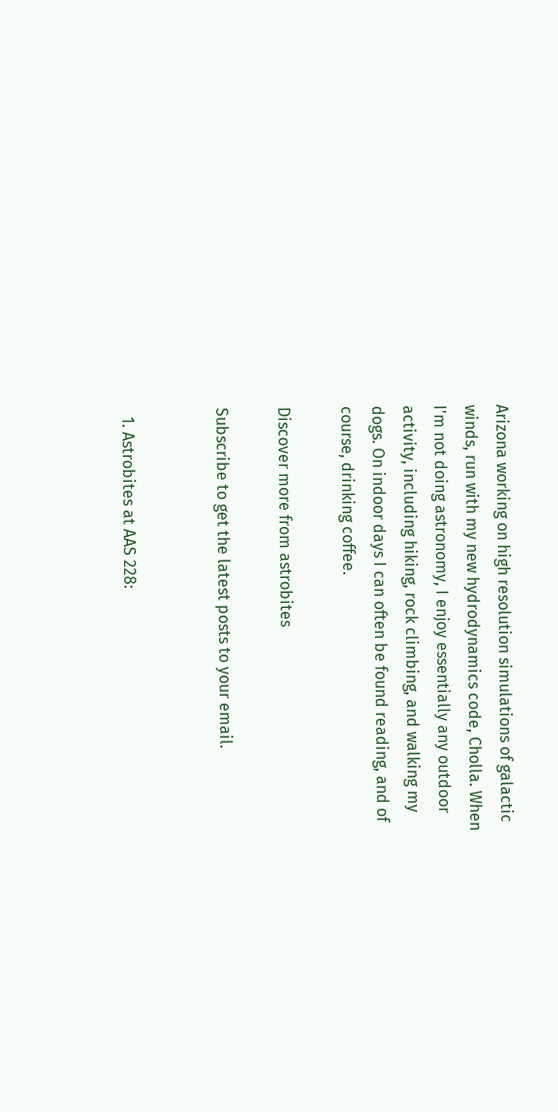Arizona working on high resolution simulations of galactic winds, run with my new hydrodynamics code, Cholla. When I'm not doing astronomy, I enjoy essentially any outdoor activity, including hiking, rock climbing, and walking my dogs. On indoor days I can often be found reading, and of course, drinking coffee.

Discover more from astrobites

Subscribe to get the latest posts to your email.


  1. Astrobites at AAS 228: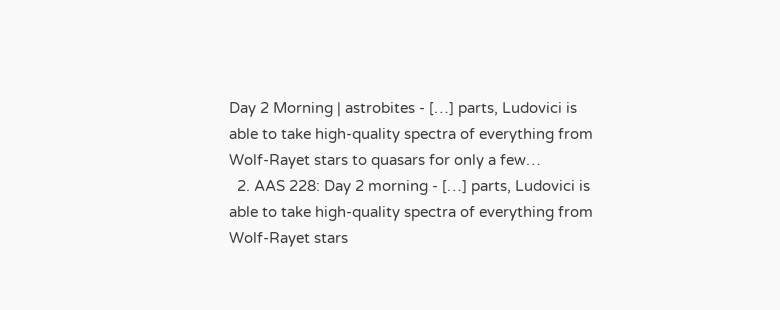Day 2 Morning | astrobites - […] parts, Ludovici is able to take high-quality spectra of everything from Wolf-Rayet stars to quasars for only a few…
  2. AAS 228: Day 2 morning - […] parts, Ludovici is able to take high-quality spectra of everything from Wolf-Rayet stars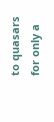to quasars for only a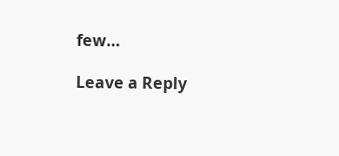few…

Leave a Reply